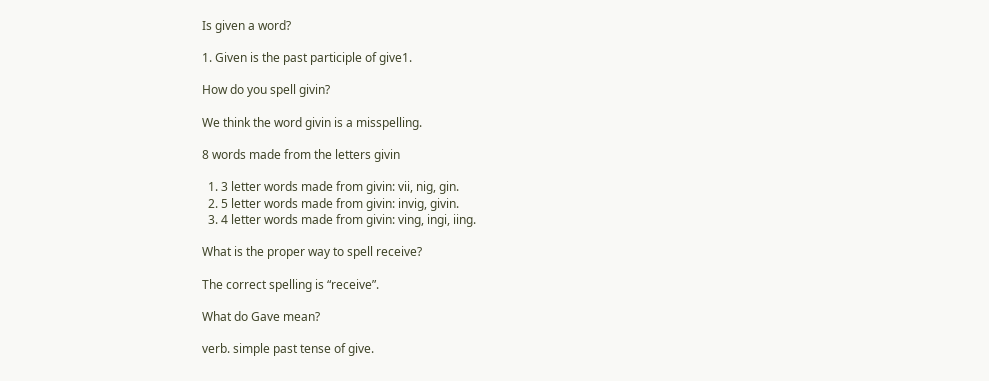Is given a word?

1. Given is the past participle of give1.

How do you spell givin?

We think the word givin is a misspelling.

8 words made from the letters givin

  1. 3 letter words made from givin: vii, nig, gin.
  2. 5 letter words made from givin: invig, givin.
  3. 4 letter words made from givin: ving, ingi, iing.

What is the proper way to spell receive?

The correct spelling is “receive”.

What do Gave mean?

verb. simple past tense of give.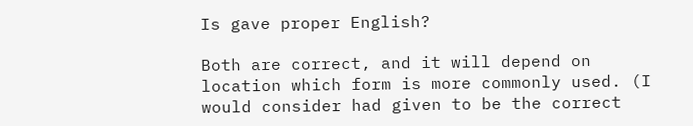Is gave proper English?

Both are correct, and it will depend on location which form is more commonly used. (I would consider had given to be the correct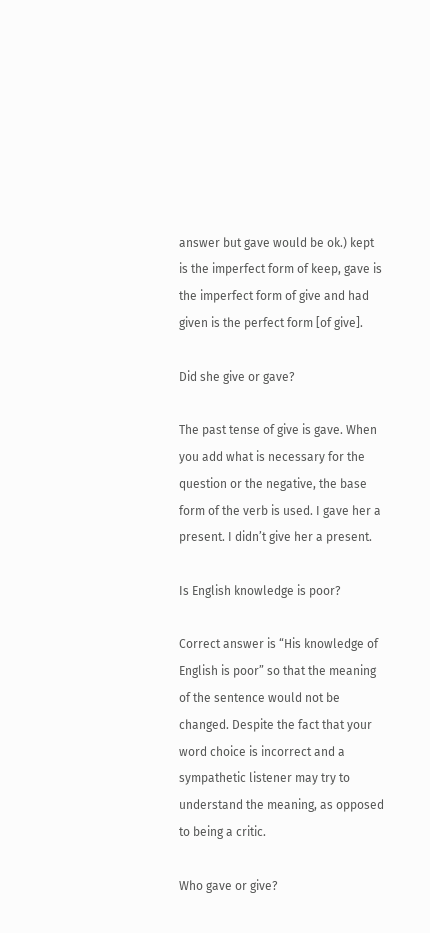answer but gave would be ok.) kept is the imperfect form of keep, gave is the imperfect form of give and had given is the perfect form [of give].

Did she give or gave?

The past tense of give is gave. When you add what is necessary for the question or the negative, the base form of the verb is used. I gave her a present. I didn’t give her a present.

Is English knowledge is poor?

Correct answer is “His knowledge of English is poor” so that the meaning of the sentence would not be changed. Despite the fact that your word choice is incorrect and a sympathetic listener may try to understand the meaning, as opposed to being a critic.

Who gave or give?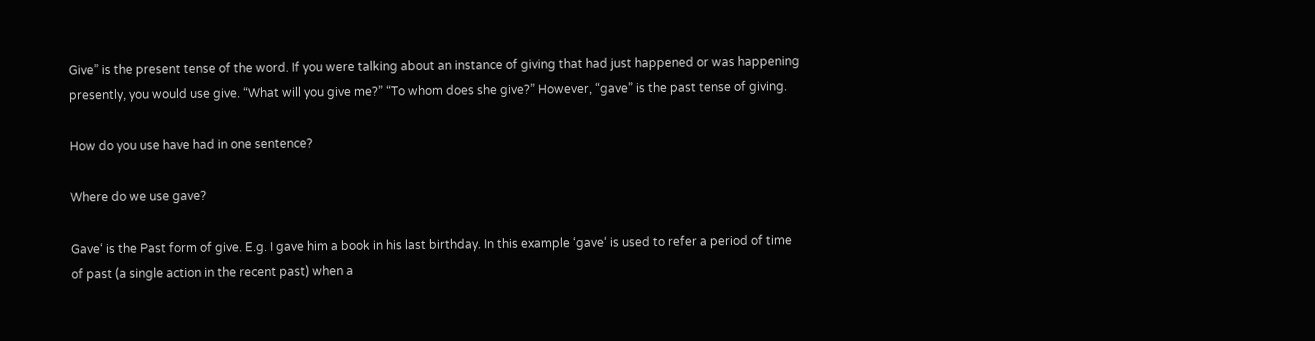Give” is the present tense of the word. If you were talking about an instance of giving that had just happened or was happening presently, you would use give. “What will you give me?” “To whom does she give?” However, “gave” is the past tense of giving.

How do you use have had in one sentence?

Where do we use gave?

Gave‘ is the Past form of give. E.g. I gave him a book in his last birthday. In this example ‘gave‘ is used to refer a period of time of past (a single action in the recent past) when a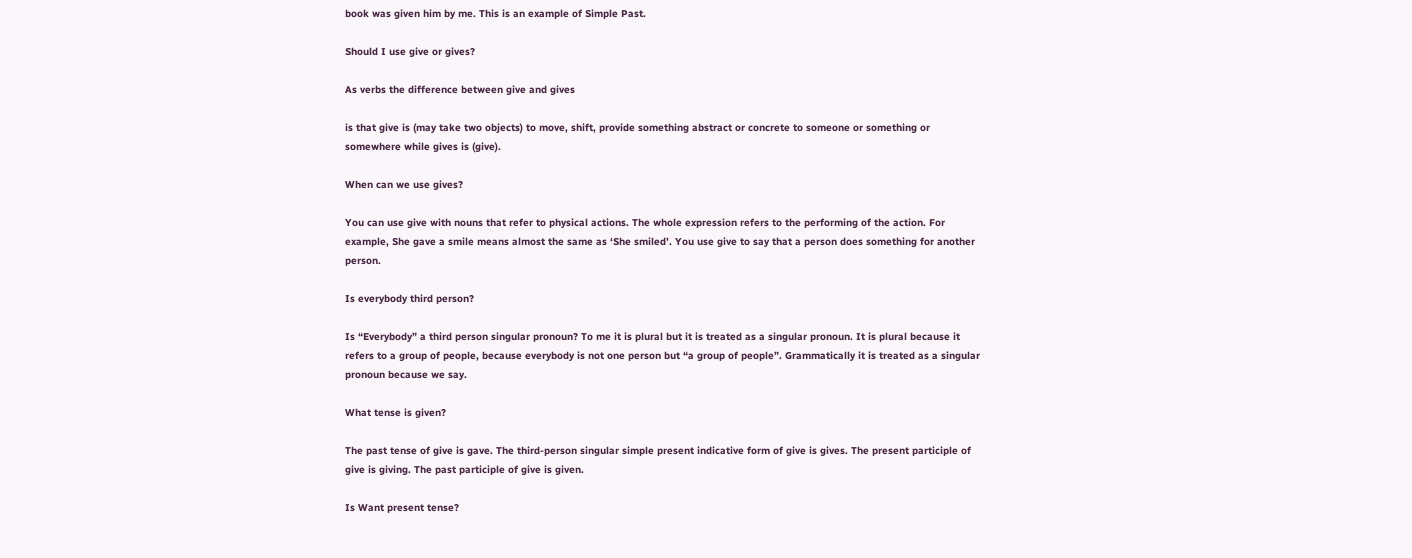book was given him by me. This is an example of Simple Past.

Should I use give or gives?

As verbs the difference between give and gives

is that give is (may take two objects) to move, shift, provide something abstract or concrete to someone or something or somewhere while gives is (give).

When can we use gives?

You can use give with nouns that refer to physical actions. The whole expression refers to the performing of the action. For example, She gave a smile means almost the same as ‘She smiled’. You use give to say that a person does something for another person.

Is everybody third person?

Is “Everybody” a third person singular pronoun? To me it is plural but it is treated as a singular pronoun. It is plural because it refers to a group of people, because everybody is not one person but “a group of people”. Grammatically it is treated as a singular pronoun because we say.

What tense is given?

The past tense of give is gave. The third-person singular simple present indicative form of give is gives. The present participle of give is giving. The past participle of give is given.

Is Want present tense?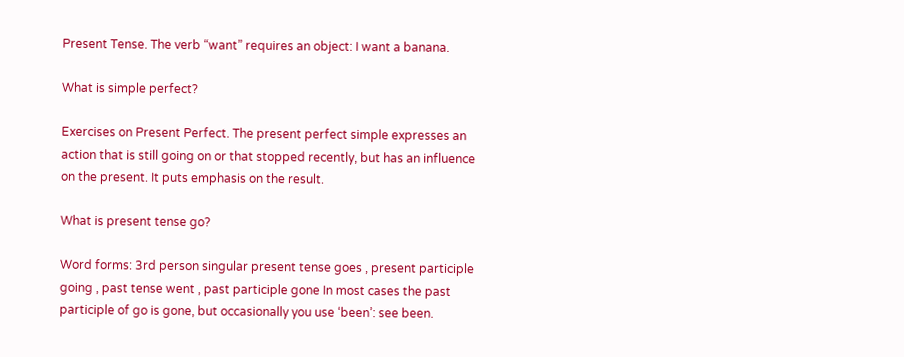Present Tense. The verb “want” requires an object: I want a banana.

What is simple perfect?

Exercises on Present Perfect. The present perfect simple expresses an action that is still going on or that stopped recently, but has an influence on the present. It puts emphasis on the result.

What is present tense go?

Word forms: 3rd person singular present tense goes , present participle going , past tense went , past participle gone In most cases the past participle of go is gone, but occasionally you use ‘been’: see been.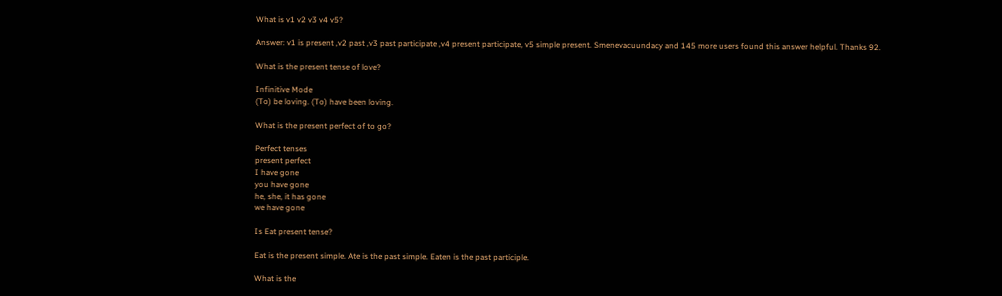What is v1 v2 v3 v4 v5?

Answer: v1 is present ,v2 past ,v3 past participate ,v4 present participate, v5 simple present. Smenevacuundacy and 145 more users found this answer helpful. Thanks 92.

What is the present tense of love?

Infinitive Mode
(To) be loving. (To) have been loving.

What is the present perfect of to go?

Perfect tenses
present perfect
I have gone
you have gone
he, she, it has gone
we have gone

Is Eat present tense?

Eat is the present simple. Ate is the past simple. Eaten is the past participle.

What is the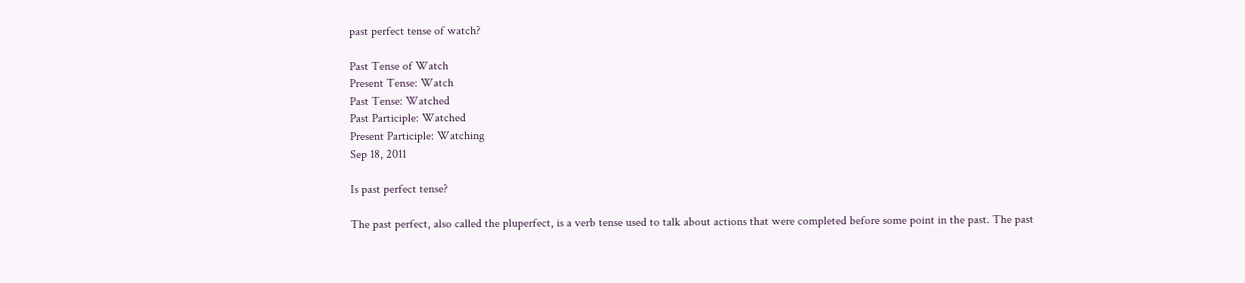past perfect tense of watch?

Past Tense of Watch
Present Tense: Watch
Past Tense: Watched
Past Participle: Watched
Present Participle: Watching
Sep 18, 2011

Is past perfect tense?

The past perfect, also called the pluperfect, is a verb tense used to talk about actions that were completed before some point in the past. The past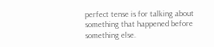perfect tense is for talking about something that happened before something else.